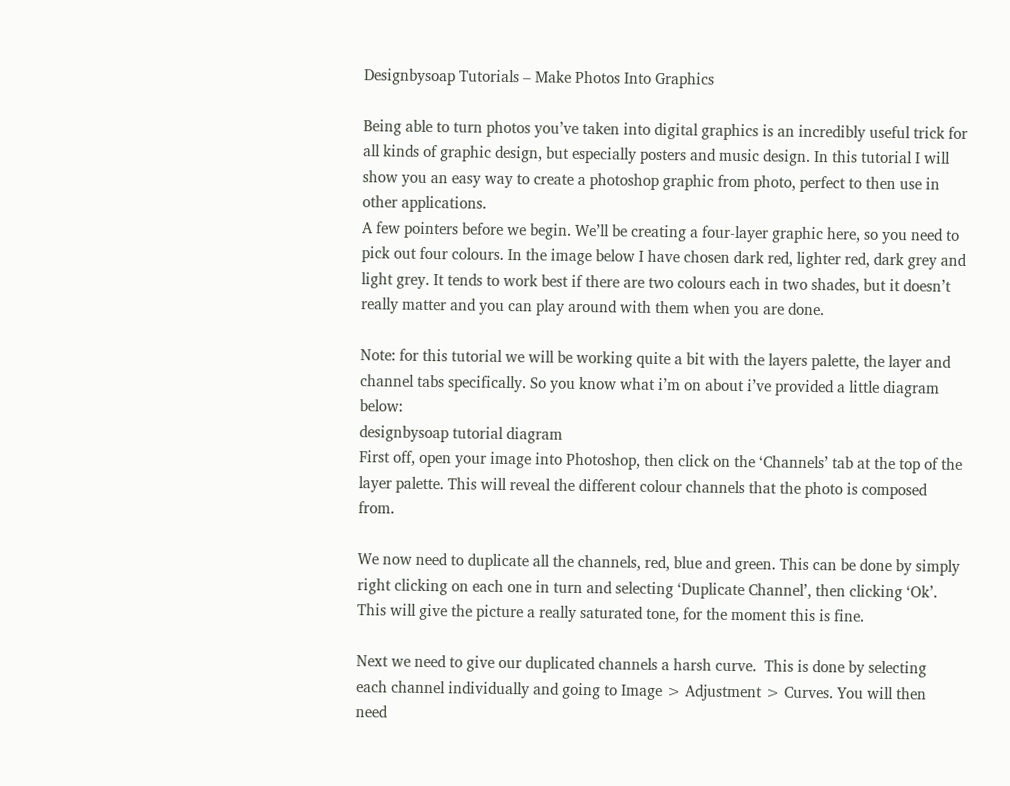Designbysoap Tutorials – Make Photos Into Graphics

Being able to turn photos you’ve taken into digital graphics is an incredibly useful trick for all kinds of graphic design, but especially posters and music design. In this tutorial I will show you an easy way to create a photoshop graphic from photo, perfect to then use in other applications.
A few pointers before we begin. We’ll be creating a four-layer graphic here, so you need to pick out four colours. In the image below I have chosen dark red, lighter red, dark grey and light grey. It tends to work best if there are two colours each in two shades, but it doesn’t really matter and you can play around with them when you are done.

Note: for this tutorial we will be working quite a bit with the layers palette, the layer and channel tabs specifically. So you know what i’m on about i’ve provided a little diagram below:
designbysoap tutorial diagram
First off, open your image into Photoshop, then click on the ‘Channels’ tab at the top of the layer palette. This will reveal the different colour channels that the photo is composed from.

We now need to duplicate all the channels, red, blue and green. This can be done by simply right clicking on each one in turn and selecting ‘Duplicate Channel’, then clicking ‘Ok’. This will give the picture a really saturated tone, for the moment this is fine.

Next we need to give our duplicated channels a harsh curve.  This is done by selecting each channel individually and going to Image > Adjustment > Curves. You will then need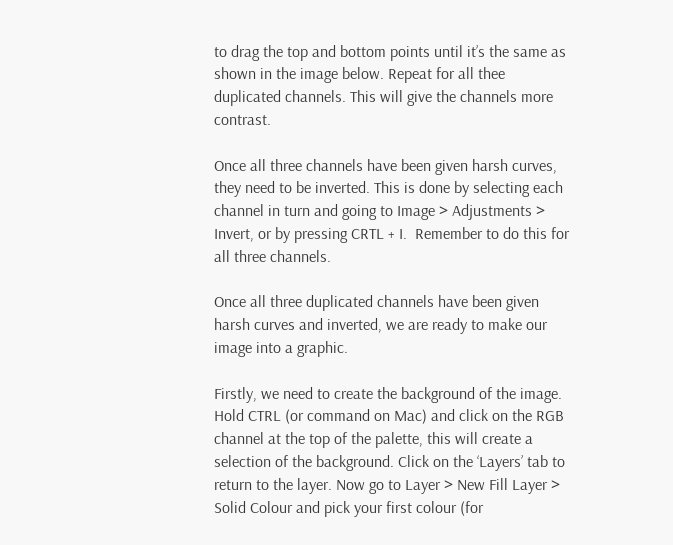to drag the top and bottom points until it’s the same as shown in the image below. Repeat for all thee duplicated channels. This will give the channels more contrast.

Once all three channels have been given harsh curves, they need to be inverted. This is done by selecting each channel in turn and going to Image > Adjustments > Invert, or by pressing CRTL + I.  Remember to do this for all three channels.

Once all three duplicated channels have been given harsh curves and inverted, we are ready to make our image into a graphic.

Firstly, we need to create the background of the image. Hold CTRL (or command on Mac) and click on the RGB channel at the top of the palette, this will create a selection of the background. Click on the ‘Layers’ tab to return to the layer. Now go to Layer > New Fill Layer > Solid Colour and pick your first colour (for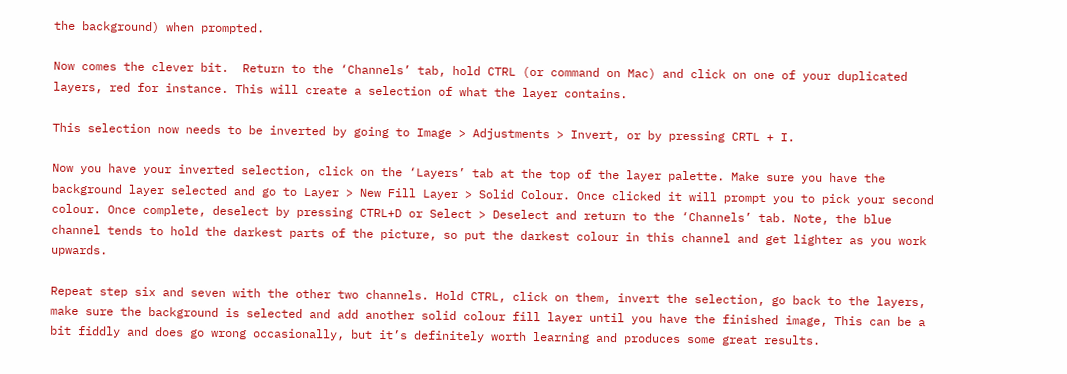the background) when prompted.

Now comes the clever bit.  Return to the ‘Channels’ tab, hold CTRL (or command on Mac) and click on one of your duplicated layers, red for instance. This will create a selection of what the layer contains.

This selection now needs to be inverted by going to Image > Adjustments > Invert, or by pressing CRTL + I.

Now you have your inverted selection, click on the ‘Layers’ tab at the top of the layer palette. Make sure you have the background layer selected and go to Layer > New Fill Layer > Solid Colour. Once clicked it will prompt you to pick your second colour. Once complete, deselect by pressing CTRL+D or Select > Deselect and return to the ‘Channels’ tab. Note, the blue channel tends to hold the darkest parts of the picture, so put the darkest colour in this channel and get lighter as you work upwards.

Repeat step six and seven with the other two channels. Hold CTRL, click on them, invert the selection, go back to the layers, make sure the background is selected and add another solid colour fill layer until you have the finished image, This can be a bit fiddly and does go wrong occasionally, but it’s definitely worth learning and produces some great results.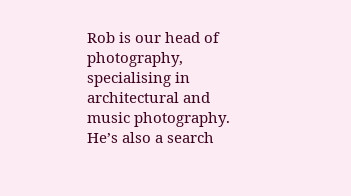Rob is our head of photography, specialising in architectural and music photography. He’s also a search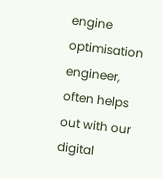engine optimisation engineer, often helps out with our digital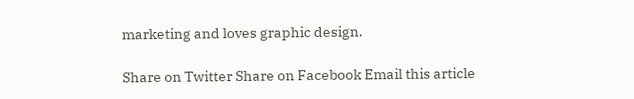marketing and loves graphic design.

Share on Twitter Share on Facebook Email this article